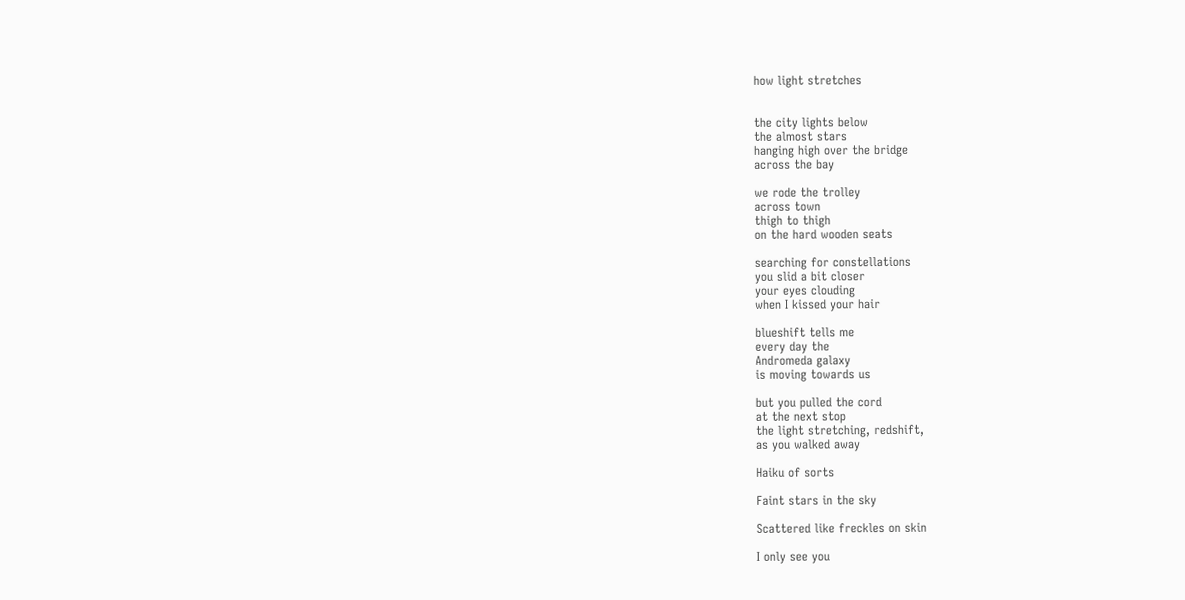how light stretches


the city lights below
the almost stars
hanging high over the bridge
across the bay

we rode the trolley
across town
thigh to thigh
on the hard wooden seats

searching for constellations
you slid a bit closer
your eyes clouding
when I kissed your hair

blueshift tells me
every day the
Andromeda galaxy
is moving towards us

but you pulled the cord
at the next stop
the light stretching, redshift,
as you walked away

Haiku of sorts

Faint stars in the sky

Scattered like freckles on skin

I only see you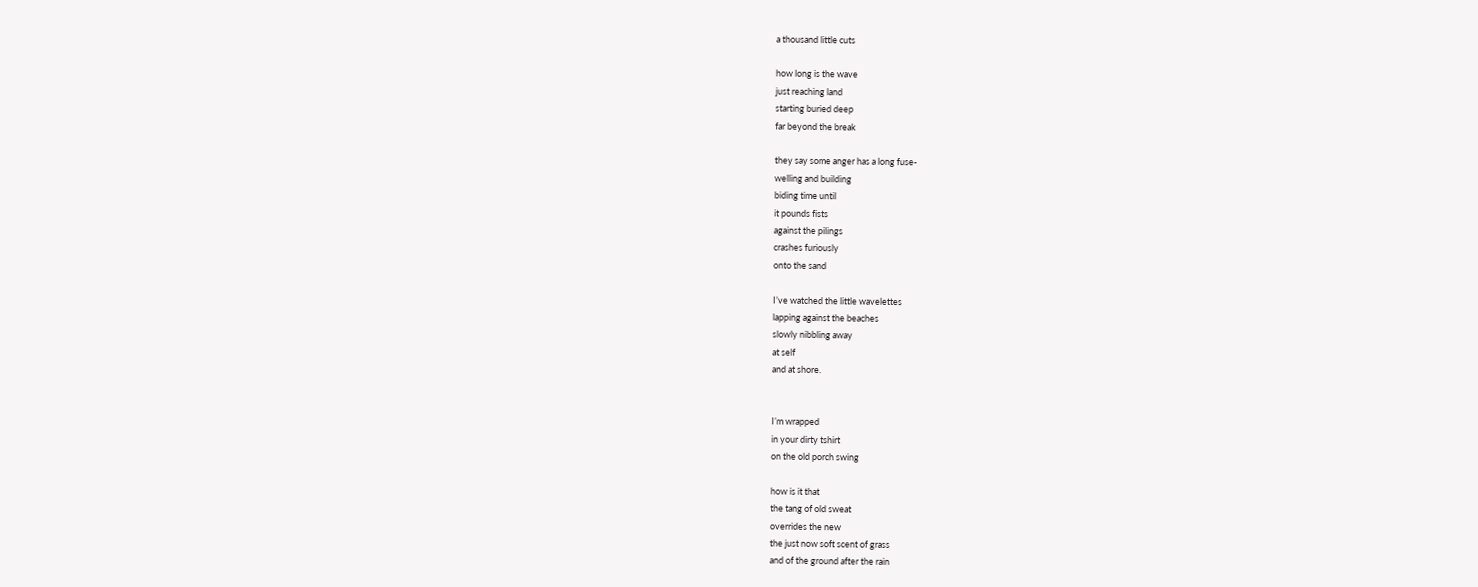a thousand little cuts

how long is the wave
just reaching land
starting buried deep
far beyond the break

they say some anger has a long fuse-
welling and building
biding time until
it pounds fists
against the pilings
crashes furiously
onto the sand

I’ve watched the little wavelettes
lapping against the beaches
slowly nibbling away
at self
and at shore.


I’m wrapped
in your dirty tshirt
on the old porch swing

how is it that
the tang of old sweat
overrides the new
the just now soft scent of grass
and of the ground after the rain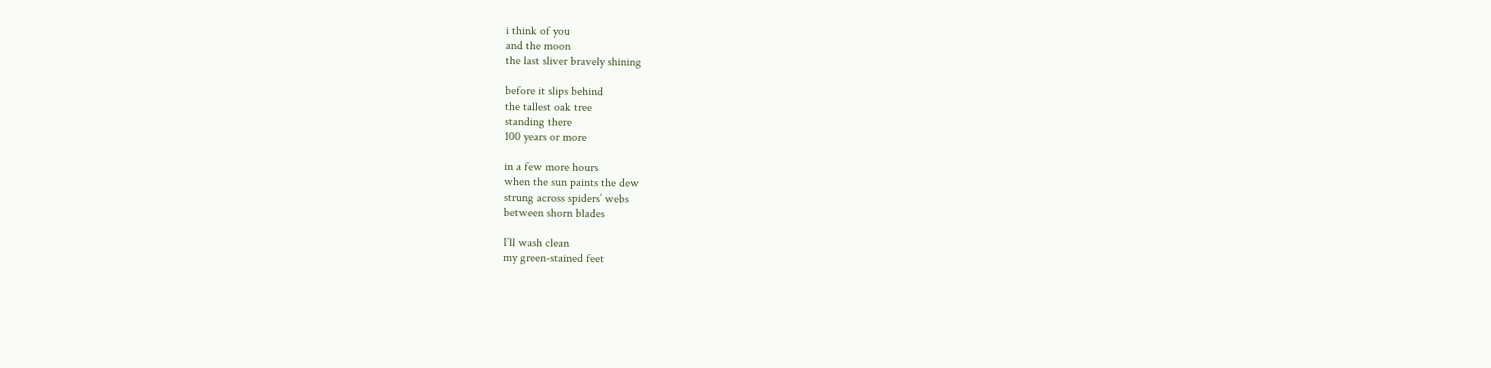i think of you
and the moon
the last sliver bravely shining

before it slips behind
the tallest oak tree
standing there
100 years or more

in a few more hours
when the sun paints the dew
strung across spiders’ webs
between shorn blades

I’ll wash clean
my green-stained feet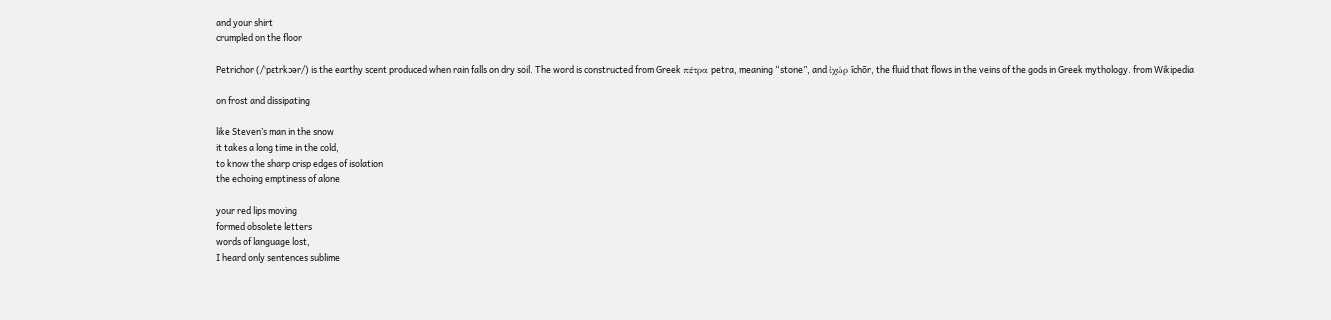and your shirt
crumpled on the floor

Petrichor (/ˈpɛtrkɔər/) is the earthy scent produced when rain falls on dry soil. The word is constructed from Greek πέτρα petra, meaning “stone”, and ἰχώρ īchōr, the fluid that flows in the veins of the gods in Greek mythology. from Wikipedia

on frost and dissipating

like Steven’s man in the snow
it takes a long time in the cold,
to know the sharp crisp edges of isolation
the echoing emptiness of alone

your red lips moving
formed obsolete letters
words of language lost,
I heard only sentences sublime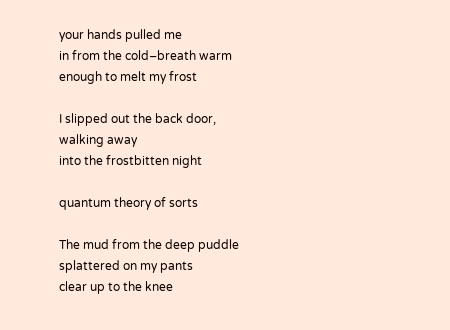your hands pulled me
in from the cold–breath warm
enough to melt my frost

I slipped out the back door,
walking away
into the frostbitten night

quantum theory of sorts

The mud from the deep puddle
splattered on my pants
clear up to the knee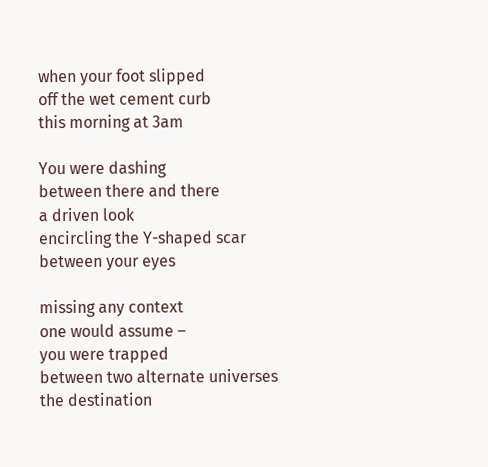when your foot slipped
off the wet cement curb
this morning at 3am

You were dashing
between there and there
a driven look
encircling the Y-shaped scar
between your eyes

missing any context
one would assume –
you were trapped
between two alternate universes
the destination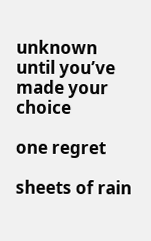unknown
until you’ve made your choice

one regret

sheets of rain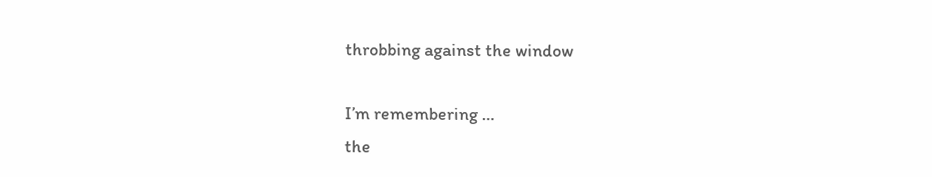throbbing against the window

I’m remembering …
the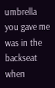umbrella you gave me
was in the backseat
when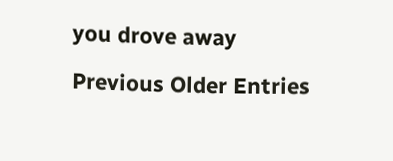you drove away

Previous Older Entries